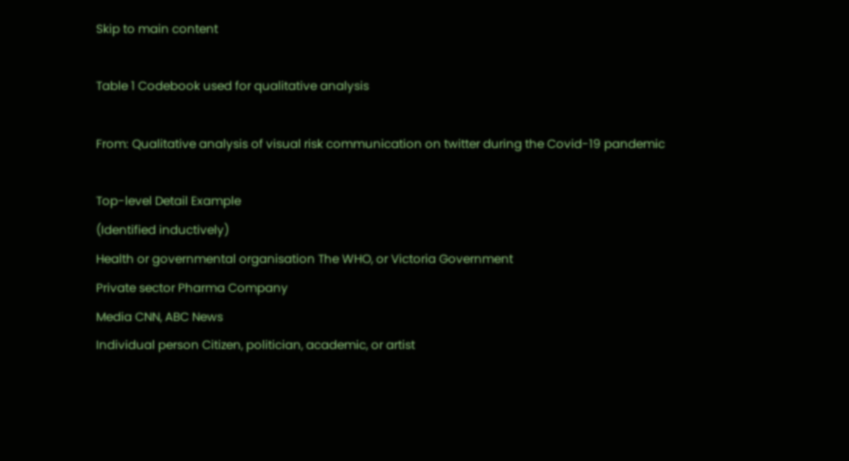Skip to main content

Table 1 Codebook used for qualitative analysis

From: Qualitative analysis of visual risk communication on twitter during the Covid-19 pandemic

Top-level Detail Example
(Identified inductively)
Health or governmental organisation The WHO, or Victoria Government
Private sector Pharma Company
Media CNN, ABC News
Individual person Citizen, politician, academic, or artist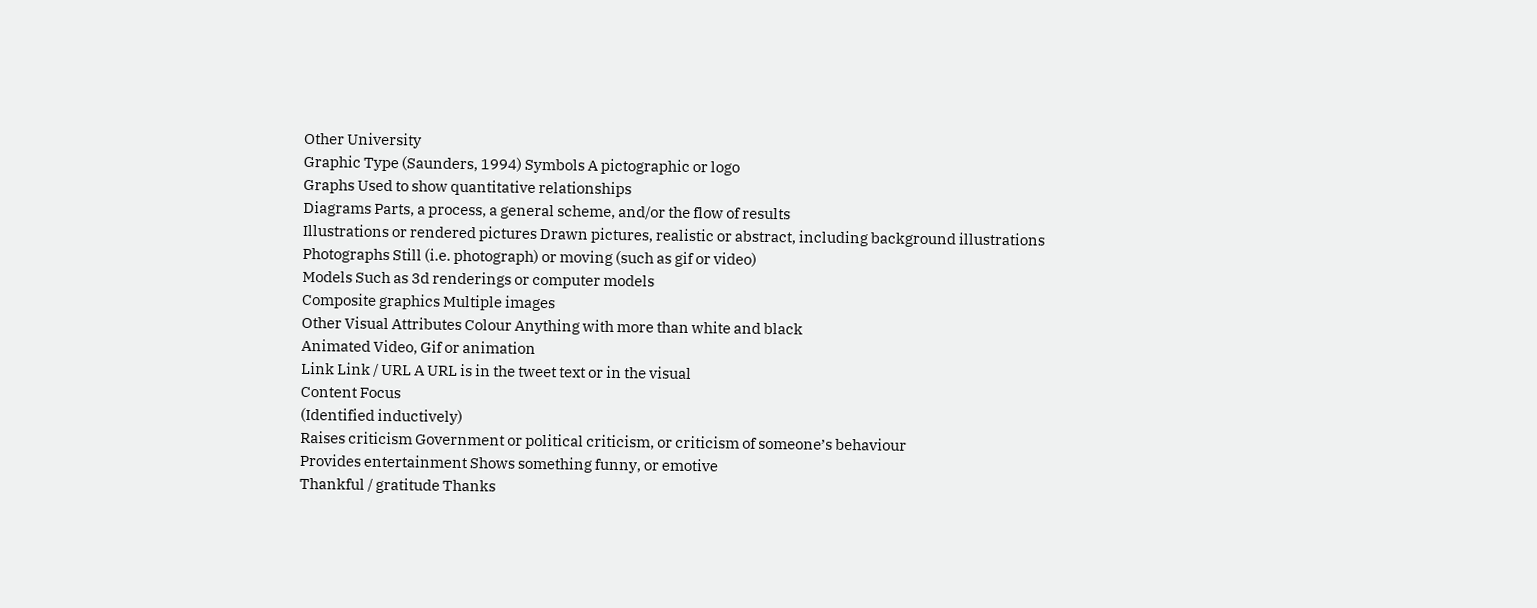Other University
Graphic Type (Saunders, 1994) Symbols A pictographic or logo
Graphs Used to show quantitative relationships
Diagrams Parts, a process, a general scheme, and/or the flow of results
Illustrations or rendered pictures Drawn pictures, realistic or abstract, including background illustrations
Photographs Still (i.e. photograph) or moving (such as gif or video)
Models Such as 3d renderings or computer models
Composite graphics Multiple images
Other Visual Attributes Colour Anything with more than white and black
Animated Video, Gif or animation
Link Link / URL A URL is in the tweet text or in the visual
Content Focus
(Identified inductively)
Raises criticism Government or political criticism, or criticism of someone’s behaviour
Provides entertainment Shows something funny, or emotive
Thankful / gratitude Thanks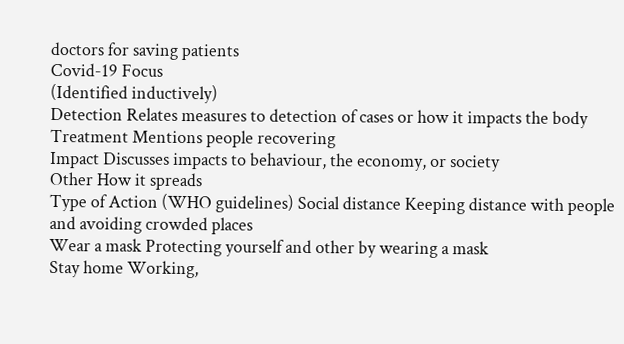doctors for saving patients
Covid-19 Focus
(Identified inductively)
Detection Relates measures to detection of cases or how it impacts the body
Treatment Mentions people recovering
Impact Discusses impacts to behaviour, the economy, or society
Other How it spreads
Type of Action (WHO guidelines) Social distance Keeping distance with people and avoiding crowded places
Wear a mask Protecting yourself and other by wearing a mask
Stay home Working,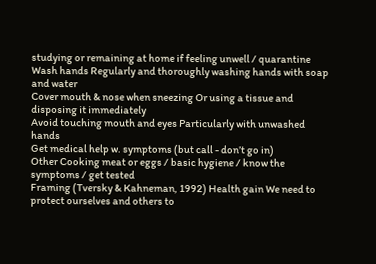studying or remaining at home if feeling unwell / quarantine
Wash hands Regularly and thoroughly washing hands with soap and water
Cover mouth & nose when sneezing Or using a tissue and disposing it immediately
Avoid touching mouth and eyes Particularly with unwashed hands
Get medical help w. symptoms (but call - don’t go in)
Other Cooking meat or eggs / basic hygiene / know the symptoms / get tested
Framing (Tversky & Kahneman, 1992) Health gain We need to protect ourselves and others to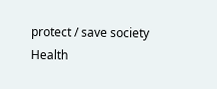protect / save society
Health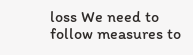loss We need to follow measures to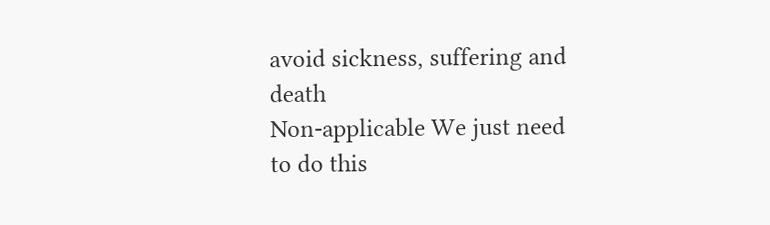avoid sickness, suffering and death
Non-applicable We just need to do this